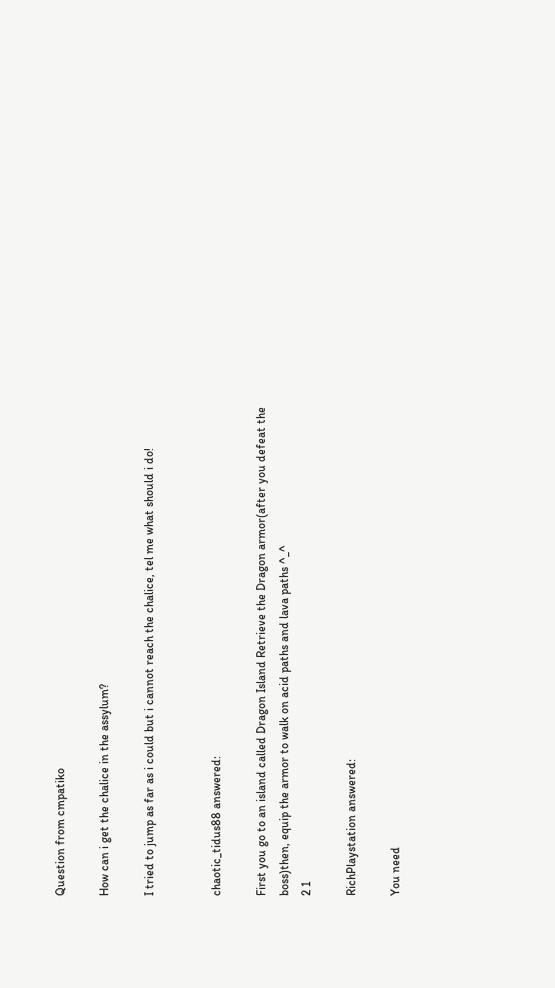Question from cmpatiko

How can i get the chalice in the assylum?

I tried to jump as far as i could but i cannot reach the chalice, tel me what should i do!


chaotic_tidus88 answered:

First you go to an island called Dragon Island Retrieve the Dragon armor(after you defeat the boss)then, equip the armor to walk on acid paths and lava paths ^_^
2 1

RichPlaystation answered:

You need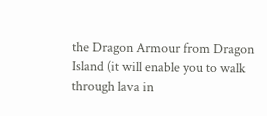the Dragon Armour from Dragon Island (it will enable you to walk through lava in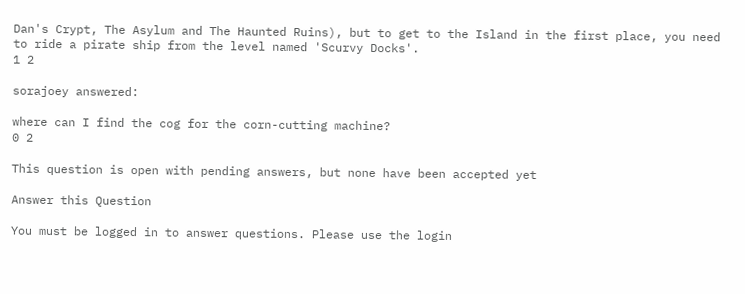Dan's Crypt, The Asylum and The Haunted Ruins), but to get to the Island in the first place, you need to ride a pirate ship from the level named 'Scurvy Docks'.
1 2

sorajoey answered:

where can I find the cog for the corn-cutting machine?
0 2

This question is open with pending answers, but none have been accepted yet

Answer this Question

You must be logged in to answer questions. Please use the login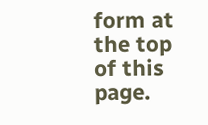form at the top of this page.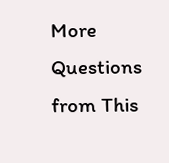More Questions from This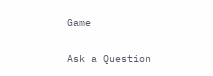Game

Ask a Question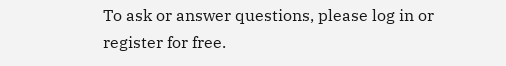To ask or answer questions, please log in or register for free.